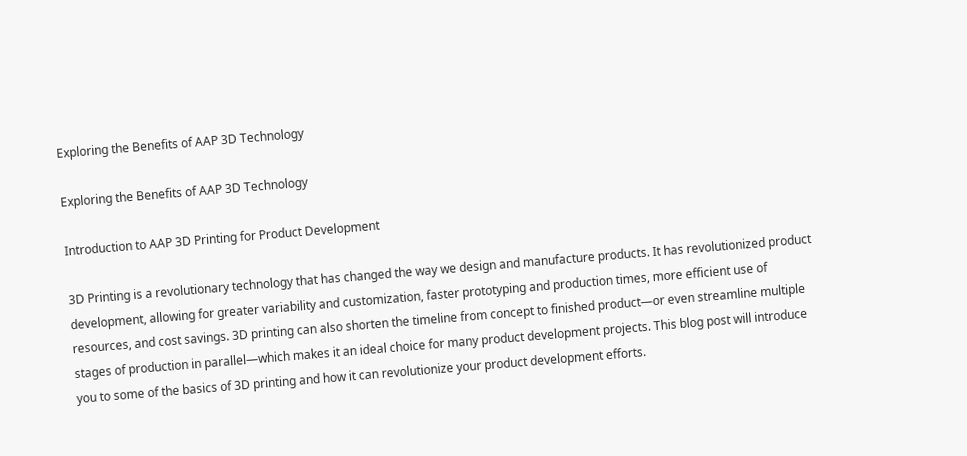Exploring the Benefits of AAP 3D Technology

Exploring the Benefits of AAP 3D Technology

Introduction to AAP 3D Printing for Product Development

3D Printing is a revolutionary technology that has changed the way we design and manufacture products. It has revolutionized product development, allowing for greater variability and customization, faster prototyping and production times, more efficient use of resources, and cost savings. 3D printing can also shorten the timeline from concept to finished product—or even streamline multiple stages of production in parallel—which makes it an ideal choice for many product development projects. This blog post will introduce you to some of the basics of 3D printing and how it can revolutionize your product development efforts.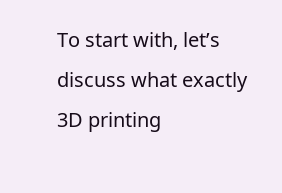To start with, let’s discuss what exactly 3D printing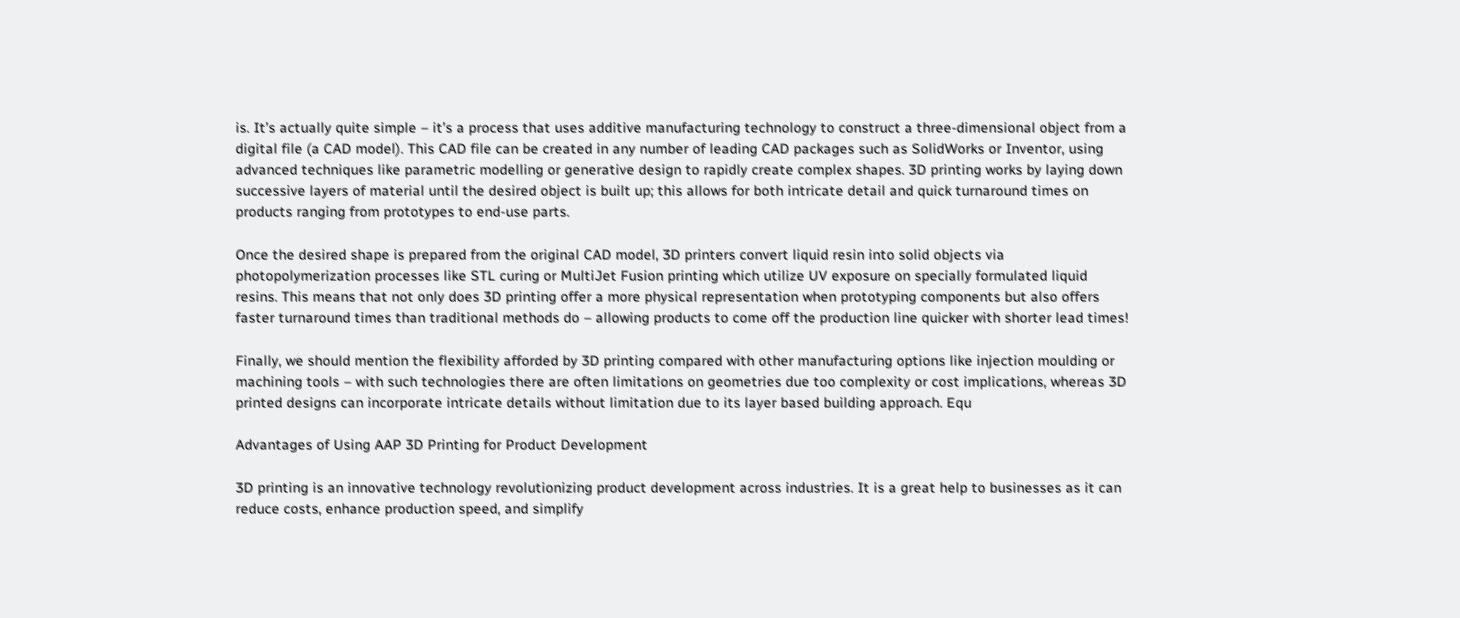is. It’s actually quite simple – it’s a process that uses additive manufacturing technology to construct a three-dimensional object from a digital file (a CAD model). This CAD file can be created in any number of leading CAD packages such as SolidWorks or Inventor, using advanced techniques like parametric modelling or generative design to rapidly create complex shapes. 3D printing works by laying down successive layers of material until the desired object is built up; this allows for both intricate detail and quick turnaround times on products ranging from prototypes to end-use parts.

Once the desired shape is prepared from the original CAD model, 3D printers convert liquid resin into solid objects via photopolymerization processes like STL curing or MultiJet Fusion printing which utilize UV exposure on specially formulated liquid resins. This means that not only does 3D printing offer a more physical representation when prototyping components but also offers faster turnaround times than traditional methods do – allowing products to come off the production line quicker with shorter lead times!

Finally, we should mention the flexibility afforded by 3D printing compared with other manufacturing options like injection moulding or machining tools – with such technologies there are often limitations on geometries due too complexity or cost implications, whereas 3D printed designs can incorporate intricate details without limitation due to its layer based building approach. Equ

Advantages of Using AAP 3D Printing for Product Development

3D printing is an innovative technology revolutionizing product development across industries. It is a great help to businesses as it can reduce costs, enhance production speed, and simplify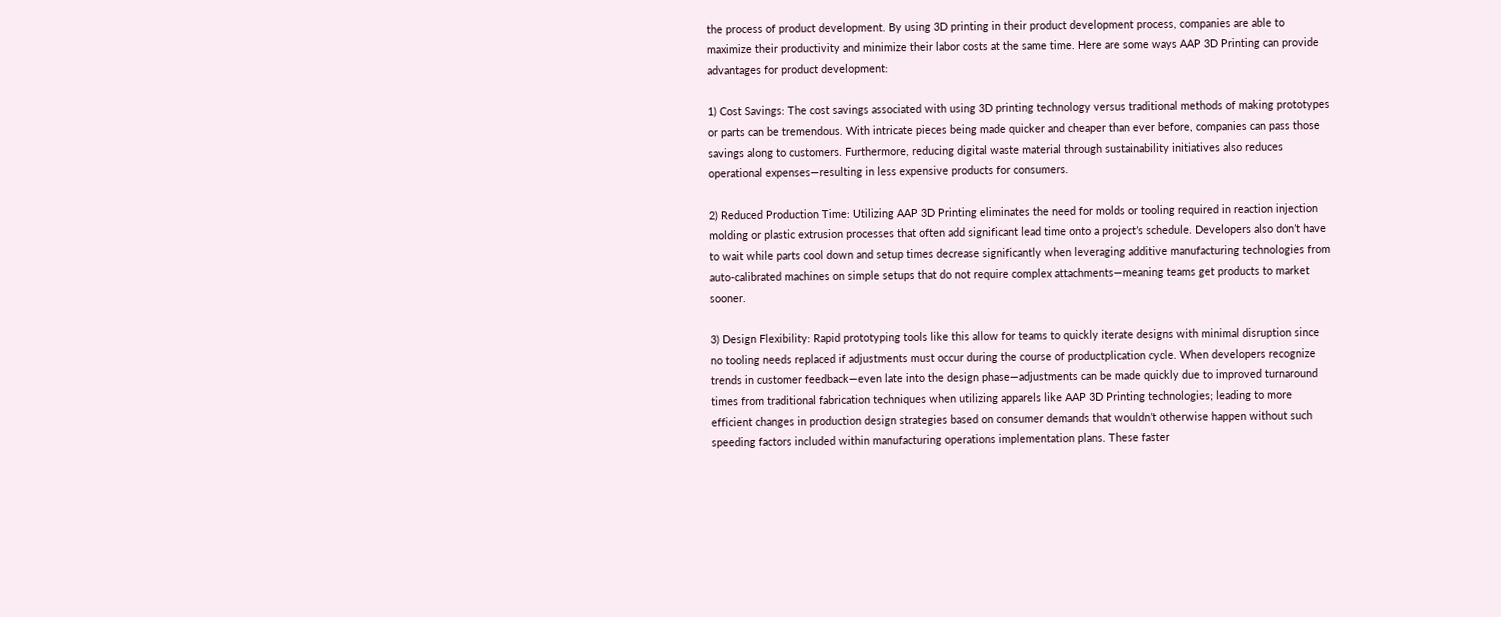the process of product development. By using 3D printing in their product development process, companies are able to maximize their productivity and minimize their labor costs at the same time. Here are some ways AAP 3D Printing can provide advantages for product development:

1) Cost Savings: The cost savings associated with using 3D printing technology versus traditional methods of making prototypes or parts can be tremendous. With intricate pieces being made quicker and cheaper than ever before, companies can pass those savings along to customers. Furthermore, reducing digital waste material through sustainability initiatives also reduces operational expenses—resulting in less expensive products for consumers.

2) Reduced Production Time: Utilizing AAP 3D Printing eliminates the need for molds or tooling required in reaction injection molding or plastic extrusion processes that often add significant lead time onto a project’s schedule. Developers also don’t have to wait while parts cool down and setup times decrease significantly when leveraging additive manufacturing technologies from auto-calibrated machines on simple setups that do not require complex attachments—meaning teams get products to market sooner.

3) Design Flexibility: Rapid prototyping tools like this allow for teams to quickly iterate designs with minimal disruption since no tooling needs replaced if adjustments must occur during the course of productplication cycle. When developers recognize trends in customer feedback—even late into the design phase—adjustments can be made quickly due to improved turnaround times from traditional fabrication techniques when utilizing apparels like AAP 3D Printing technologies; leading to more efficient changes in production design strategies based on consumer demands that wouldn’t otherwise happen without such speeding factors included within manufacturing operations implementation plans. These faster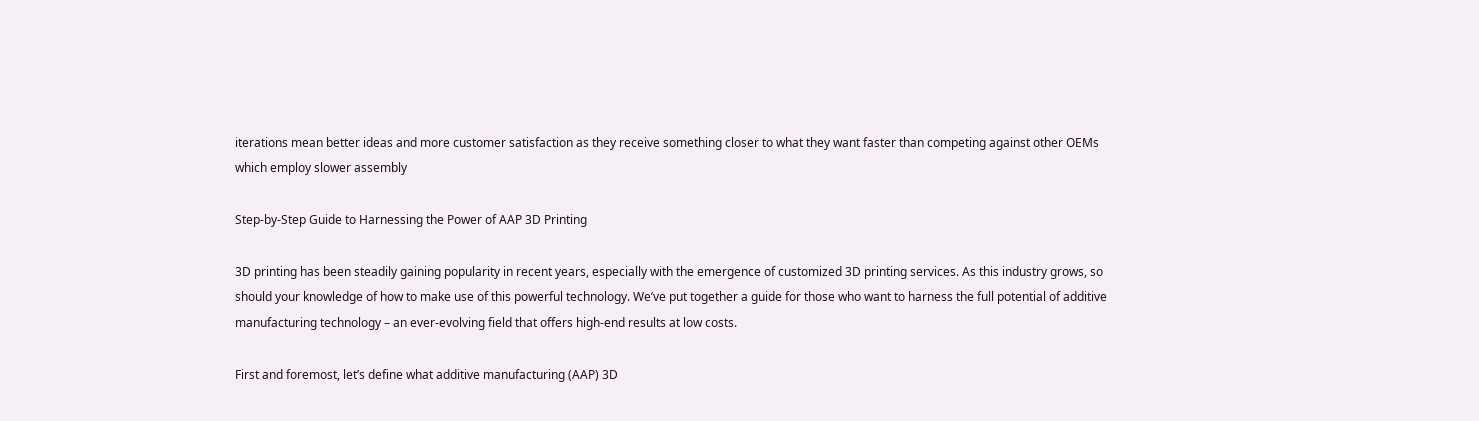iterations mean better ideas and more customer satisfaction as they receive something closer to what they want faster than competing against other OEMs which employ slower assembly

Step-by-Step Guide to Harnessing the Power of AAP 3D Printing

3D printing has been steadily gaining popularity in recent years, especially with the emergence of customized 3D printing services. As this industry grows, so should your knowledge of how to make use of this powerful technology. We’ve put together a guide for those who want to harness the full potential of additive manufacturing technology – an ever-evolving field that offers high-end results at low costs.

First and foremost, let’s define what additive manufacturing (AAP) 3D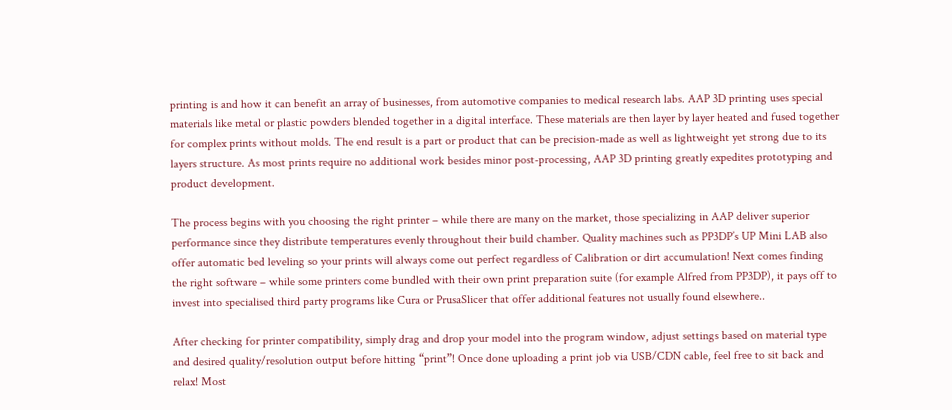printing is and how it can benefit an array of businesses, from automotive companies to medical research labs. AAP 3D printing uses special materials like metal or plastic powders blended together in a digital interface. These materials are then layer by layer heated and fused together for complex prints without molds. The end result is a part or product that can be precision-made as well as lightweight yet strong due to its layers structure. As most prints require no additional work besides minor post-processing, AAP 3D printing greatly expedites prototyping and product development.

The process begins with you choosing the right printer – while there are many on the market, those specializing in AAP deliver superior performance since they distribute temperatures evenly throughout their build chamber. Quality machines such as PP3DP’s UP Mini LAB also offer automatic bed leveling so your prints will always come out perfect regardless of Calibration or dirt accumulation! Next comes finding the right software – while some printers come bundled with their own print preparation suite (for example Alfred from PP3DP), it pays off to invest into specialised third party programs like Cura or PrusaSlicer that offer additional features not usually found elsewhere..

After checking for printer compatibility, simply drag and drop your model into the program window, adjust settings based on material type and desired quality/resolution output before hitting “print”! Once done uploading a print job via USB/CDN cable, feel free to sit back and relax! Most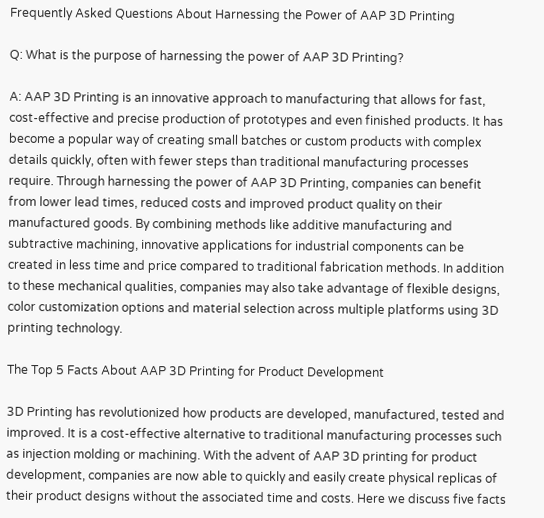Frequently Asked Questions About Harnessing the Power of AAP 3D Printing

Q: What is the purpose of harnessing the power of AAP 3D Printing?

A: AAP 3D Printing is an innovative approach to manufacturing that allows for fast, cost-effective and precise production of prototypes and even finished products. It has become a popular way of creating small batches or custom products with complex details quickly, often with fewer steps than traditional manufacturing processes require. Through harnessing the power of AAP 3D Printing, companies can benefit from lower lead times, reduced costs and improved product quality on their manufactured goods. By combining methods like additive manufacturing and subtractive machining, innovative applications for industrial components can be created in less time and price compared to traditional fabrication methods. In addition to these mechanical qualities, companies may also take advantage of flexible designs, color customization options and material selection across multiple platforms using 3D printing technology.

The Top 5 Facts About AAP 3D Printing for Product Development

3D Printing has revolutionized how products are developed, manufactured, tested and improved. It is a cost-effective alternative to traditional manufacturing processes such as injection molding or machining. With the advent of AAP 3D printing for product development, companies are now able to quickly and easily create physical replicas of their product designs without the associated time and costs. Here we discuss five facts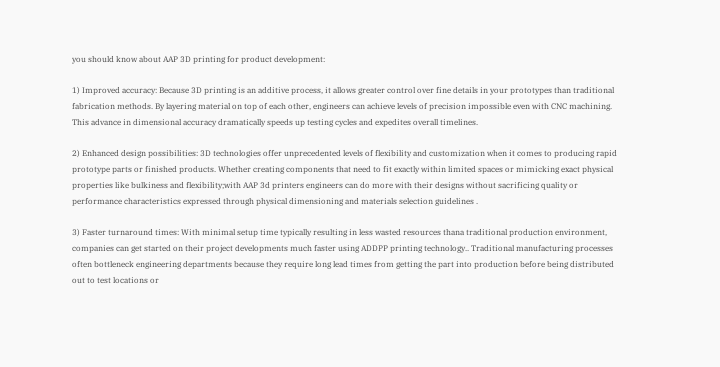you should know about AAP 3D printing for product development:

1) Improved accuracy: Because 3D printing is an additive process, it allows greater control over fine details in your prototypes than traditional fabrication methods. By layering material on top of each other, engineers can achieve levels of precision impossible even with CNC machining. This advance in dimensional accuracy dramatically speeds up testing cycles and expedites overall timelines.

2) Enhanced design possibilities: 3D technologies offer unprecedented levels of flexibility and customization when it comes to producing rapid prototype parts or finished products. Whether creating components that need to fit exactly within limited spaces or mimicking exact physical properties like bulkiness and flexibility;with AAP 3d printers engineers can do more with their designs without sacrificing quality or performance characteristics expressed through physical dimensioning and materials selection guidelines .

3) Faster turnaround times: With minimal setup time typically resulting in less wasted resources thana traditional production environment, companies can get started on their project developments much faster using ADDPP printing technology.. Traditional manufacturing processes often bottleneck engineering departments because they require long lead times from getting the part into production before being distributed out to test locations or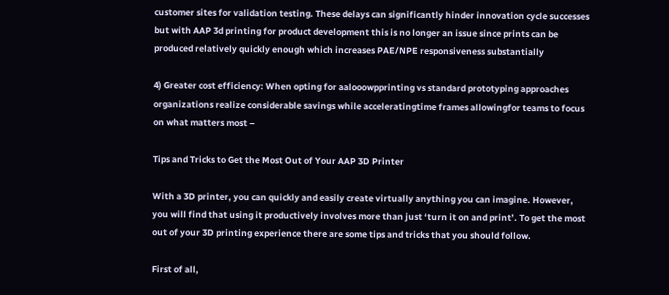customer sites for validation testing. These delays can significantly hinder innovation cycle successes but with AAP 3d printing for product development this is no longer an issue since prints can be produced relatively quickly enough which increases PAE/NPE responsiveness substantially

4) Greater cost efficiency: When opting for aalooowpprinting vs standard prototyping approaches organizations realize considerable savings while acceleratingtime frames allowingfor teams to focus on what matters most –

Tips and Tricks to Get the Most Out of Your AAP 3D Printer

With a 3D printer, you can quickly and easily create virtually anything you can imagine. However, you will find that using it productively involves more than just ‘turn it on and print’. To get the most out of your 3D printing experience there are some tips and tricks that you should follow.

First of all,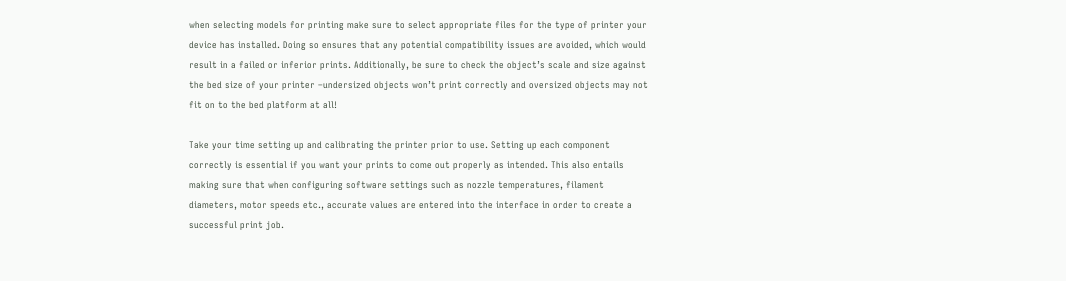when selecting models for printing make sure to select appropriate files for the type of printer your device has installed. Doing so ensures that any potential compatibility issues are avoided, which would result in a failed or inferior prints. Additionally, be sure to check the object’s scale and size against the bed size of your printer –undersized objects won’t print correctly and oversized objects may not fit on to the bed platform at all!

Take your time setting up and calibrating the printer prior to use. Setting up each component correctly is essential if you want your prints to come out properly as intended. This also entails making sure that when configuring software settings such as nozzle temperatures, filament diameters, motor speeds etc., accurate values are entered into the interface in order to create a successful print job.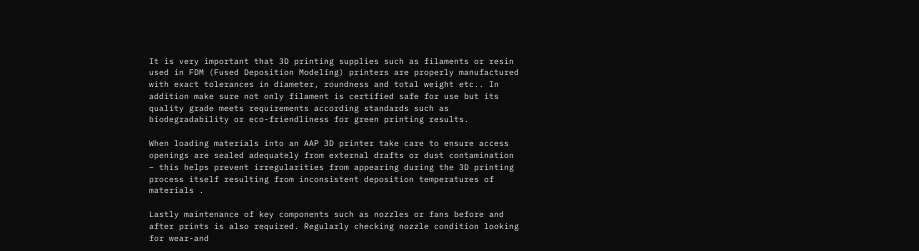It is very important that 3D printing supplies such as filaments or resin used in FDM (Fused Deposition Modeling) printers are properly manufactured with exact tolerances in diameter, roundness and total weight etc.. In addition make sure not only filament is certified safe for use but its quality grade meets requirements according standards such as biodegradability or eco-friendliness for green printing results.

When loading materials into an AAP 3D printer take care to ensure access openings are sealed adequately from external drafts or dust contamination – this helps prevent irregularities from appearing during the 3D printing process itself resulting from inconsistent deposition temperatures of materials .

Lastly maintenance of key components such as nozzles or fans before and after prints is also required. Regularly checking nozzle condition looking for wear-and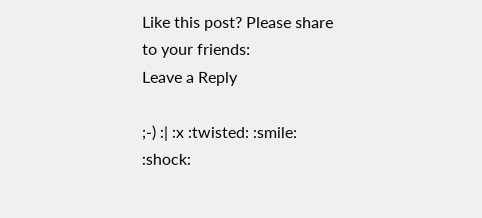Like this post? Please share to your friends:
Leave a Reply

;-) :| :x :twisted: :smile: :shock: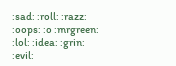:sad: :roll: :razz: :oops: :o :mrgreen: :lol: :idea: :grin: :evil: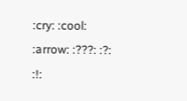:cry: :cool: :arrow: :???: :?: :!: